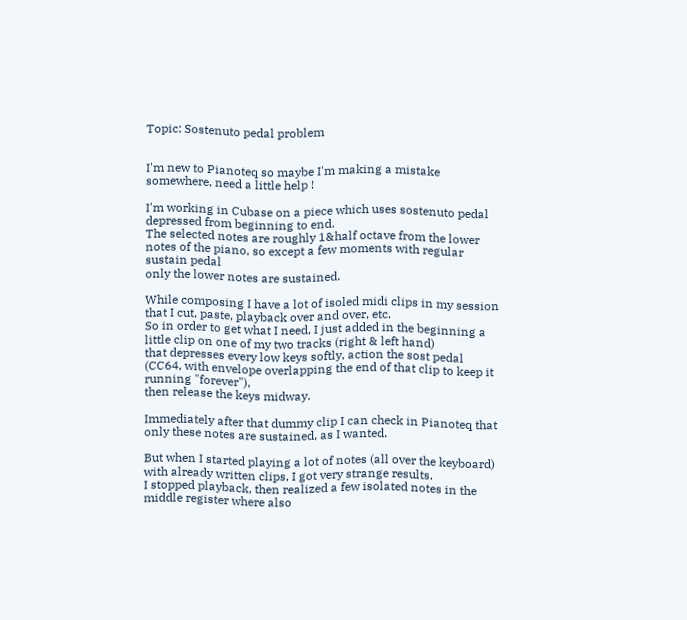Topic: Sostenuto pedal problem


I'm new to Pianoteq so maybe I'm making a mistake somewhere, need a little help !

I'm working in Cubase on a piece which uses sostenuto pedal depressed from beginning to end.
The selected notes are roughly 1&half octave from the lower notes of the piano, so except a few moments with regular sustain pedal
only the lower notes are sustained.

While composing I have a lot of isoled midi clips in my session that I cut, paste, playback over and over, etc.
So in order to get what I need, I just added in the beginning a little clip on one of my two tracks (right & left hand)
that depresses every low keys softly, action the sost pedal (CC64, with envelope overlapping the end of that clip to keep it running "forever"),
then release the keys midway.

Immediately after that dummy clip I can check in Pianoteq that only these notes are sustained, as I wanted.

But when I started playing a lot of notes (all over the keyboard) with already written clips, I got very strange results.
I stopped playback, then realized a few isolated notes in the middle register where also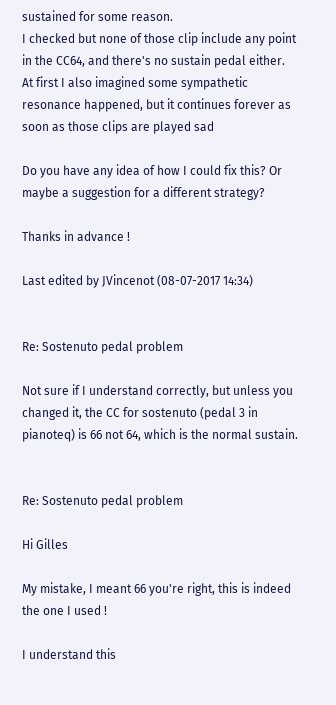sustained for some reason.
I checked but none of those clip include any point in the CC64, and there's no sustain pedal either.
At first I also imagined some sympathetic resonance happened, but it continues forever as soon as those clips are played sad

Do you have any idea of how I could fix this? Or maybe a suggestion for a different strategy?

Thanks in advance !

Last edited by JVincenot (08-07-2017 14:34)


Re: Sostenuto pedal problem

Not sure if I understand correctly, but unless you changed it, the CC for sostenuto (pedal 3 in pianoteq) is 66 not 64, which is the normal sustain.


Re: Sostenuto pedal problem

Hi Gilles

My mistake, I meant 66 you're right, this is indeed the one I used !

I understand this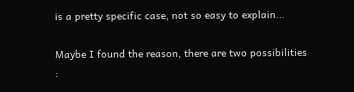is a pretty specific case, not so easy to explain...

Maybe I found the reason, there are two possibilities :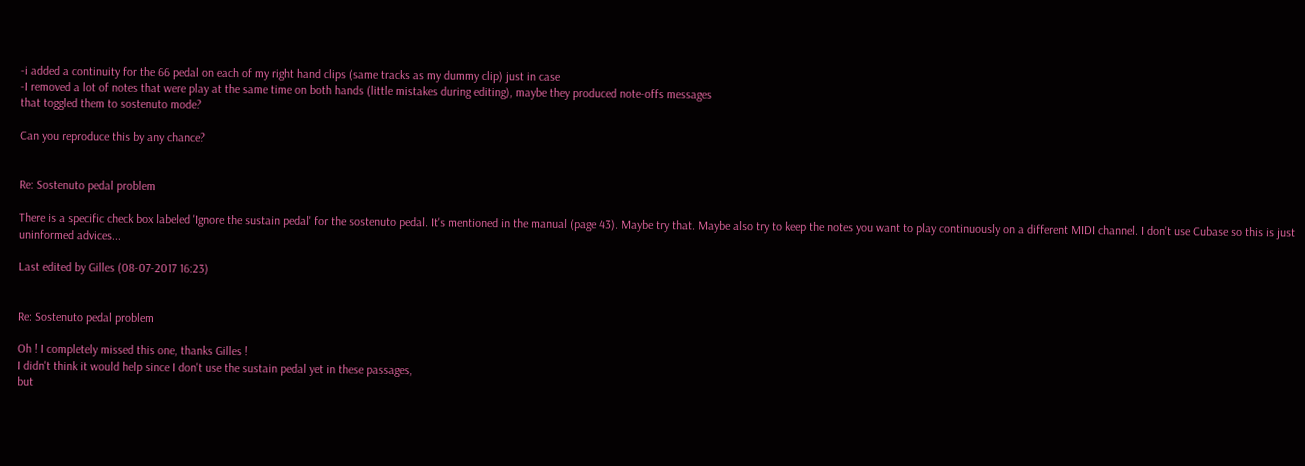-i added a continuity for the 66 pedal on each of my right hand clips (same tracks as my dummy clip) just in case
-I removed a lot of notes that were play at the same time on both hands (little mistakes during editing), maybe they produced note-offs messages
that toggled them to sostenuto mode?

Can you reproduce this by any chance?


Re: Sostenuto pedal problem

There is a specific check box labeled 'Ignore the sustain pedal' for the sostenuto pedal. It's mentioned in the manual (page 43). Maybe try that. Maybe also try to keep the notes you want to play continuously on a different MIDI channel. I don't use Cubase so this is just uninformed advices...

Last edited by Gilles (08-07-2017 16:23)


Re: Sostenuto pedal problem

Oh ! I completely missed this one, thanks Gilles !
I didn't think it would help since I don't use the sustain pedal yet in these passages,
but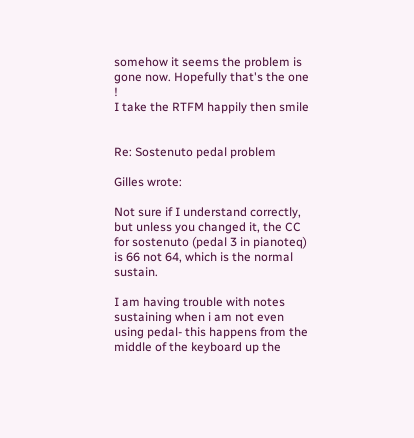somehow it seems the problem is gone now. Hopefully that's the one !
I take the RTFM happily then smile


Re: Sostenuto pedal problem

Gilles wrote:

Not sure if I understand correctly, but unless you changed it, the CC for sostenuto (pedal 3 in pianoteq) is 66 not 64, which is the normal sustain.

I am having trouble with notes sustaining when i am not even using pedal- this happens from the middle of the keyboard up the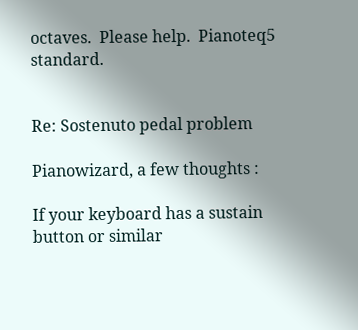octaves.  Please help.  Pianoteq5 standard.


Re: Sostenuto pedal problem

Pianowizard, a few thoughts :

If your keyboard has a sustain button or similar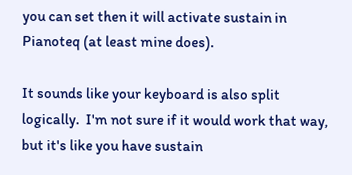you can set then it will activate sustain in Pianoteq (at least mine does).

It sounds like your keyboard is also split logically.  I'm not sure if it would work that way, but it's like you have sustain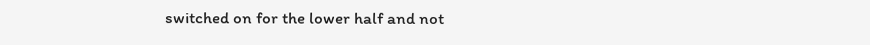switched on for the lower half and not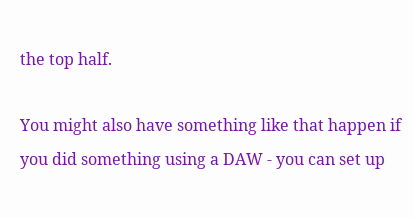the top half.

You might also have something like that happen if you did something using a DAW - you can set up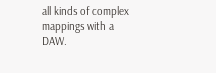all kinds of complex mappings with a DAW.